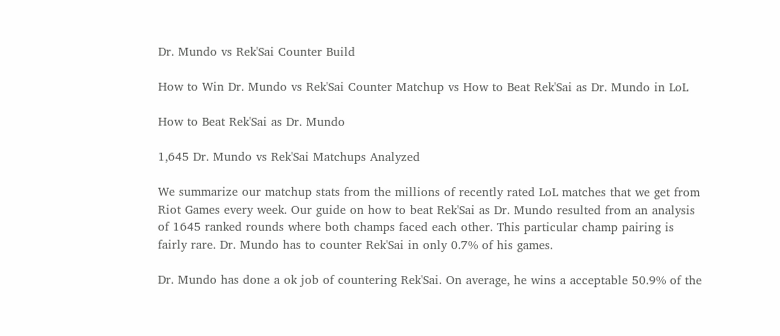Dr. Mundo vs Rek'Sai Counter Build

How to Win Dr. Mundo vs Rek'Sai Counter Matchup vs How to Beat Rek'Sai as Dr. Mundo in LoL

How to Beat Rek'Sai as Dr. Mundo

1,645 Dr. Mundo vs Rek'Sai Matchups Analyzed

We summarize our matchup stats from the millions of recently rated LoL matches that we get from Riot Games every week. Our guide on how to beat Rek'Sai as Dr. Mundo resulted from an analysis of 1645 ranked rounds where both champs faced each other. This particular champ pairing is fairly rare. Dr. Mundo has to counter Rek'Sai in only 0.7% of his games.

Dr. Mundo has done a ok job of countering Rek'Sai. On average, he wins a acceptable 50.9% of the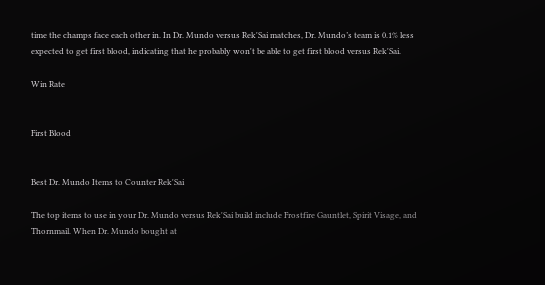time the champs face each other in. In Dr. Mundo versus Rek'Sai matches, Dr. Mundo’s team is 0.1% less expected to get first blood, indicating that he probably won't be able to get first blood versus Rek'Sai.

Win Rate


First Blood


Best Dr. Mundo Items to Counter Rek'Sai

The top items to use in your Dr. Mundo versus Rek'Sai build include Frostfire Gauntlet, Spirit Visage, and Thornmail. When Dr. Mundo bought at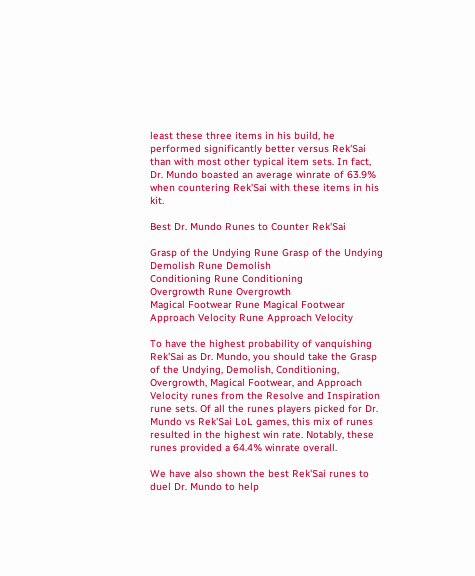least these three items in his build, he performed significantly better versus Rek'Sai than with most other typical item sets. In fact, Dr. Mundo boasted an average winrate of 63.9% when countering Rek'Sai with these items in his kit.

Best Dr. Mundo Runes to Counter Rek'Sai

Grasp of the Undying Rune Grasp of the Undying
Demolish Rune Demolish
Conditioning Rune Conditioning
Overgrowth Rune Overgrowth
Magical Footwear Rune Magical Footwear
Approach Velocity Rune Approach Velocity

To have the highest probability of vanquishing Rek'Sai as Dr. Mundo, you should take the Grasp of the Undying, Demolish, Conditioning, Overgrowth, Magical Footwear, and Approach Velocity runes from the Resolve and Inspiration rune sets. Of all the runes players picked for Dr. Mundo vs Rek'Sai LoL games, this mix of runes resulted in the highest win rate. Notably, these runes provided a 64.4% winrate overall.

We have also shown the best Rek'Sai runes to duel Dr. Mundo to help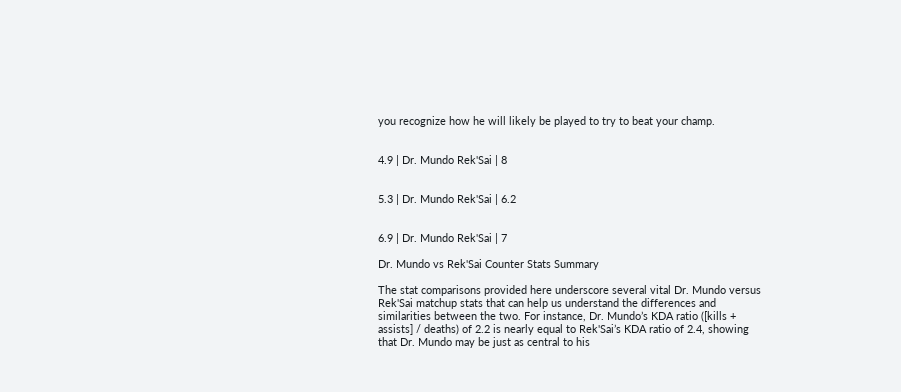you recognize how he will likely be played to try to beat your champ.


4.9 | Dr. Mundo Rek'Sai | 8


5.3 | Dr. Mundo Rek'Sai | 6.2


6.9 | Dr. Mundo Rek'Sai | 7

Dr. Mundo vs Rek'Sai Counter Stats Summary

The stat comparisons provided here underscore several vital Dr. Mundo versus Rek'Sai matchup stats that can help us understand the differences and similarities between the two. For instance, Dr. Mundo’s KDA ratio ([kills + assists] / deaths) of 2.2 is nearly equal to Rek'Sai’s KDA ratio of 2.4, showing that Dr. Mundo may be just as central to his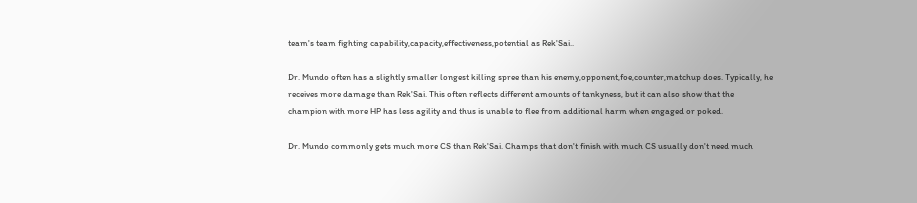team's team fighting capability,capacity,effectiveness,potential as Rek'Sai..

Dr. Mundo often has a slightly smaller longest killing spree than his enemy,opponent,foe,counter,matchup does. Typically, he receives more damage than Rek'Sai. This often reflects different amounts of tankyness, but it can also show that the champion with more HP has less agility and thus is unable to flee from additional harm when engaged or poked.

Dr. Mundo commonly gets much more CS than Rek'Sai. Champs that don't finish with much CS usually don't need much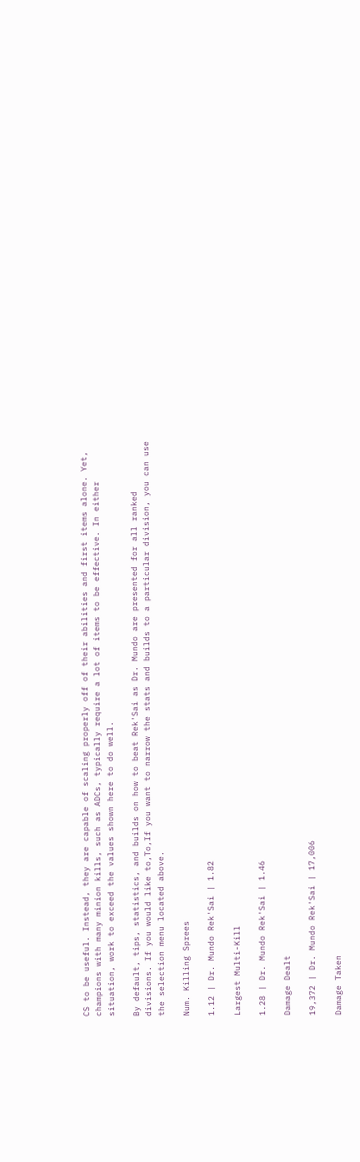CS to be useful. Instead, they are capable of scaling properly off of their abilities and first items alone. Yet, champions with many minion kills, such as ADCs, typically require a lot of items to be effective. In either situation, work to exceed the values shown here to do well.

By default, tips, statistics, and builds on how to beat Rek'Sai as Dr. Mundo are presented for all ranked divisions. If you would like to,To,If you want to narrow the stats and builds to a particular division, you can use the selection menu located above.

Num. Killing Sprees

1.12 | Dr. Mundo Rek'Sai | 1.82

Largest Multi-Kill

1.28 | Dr. Mundo Rek'Sai | 1.46

Damage Dealt

19,372 | Dr. Mundo Rek'Sai | 17,006

Damage Taken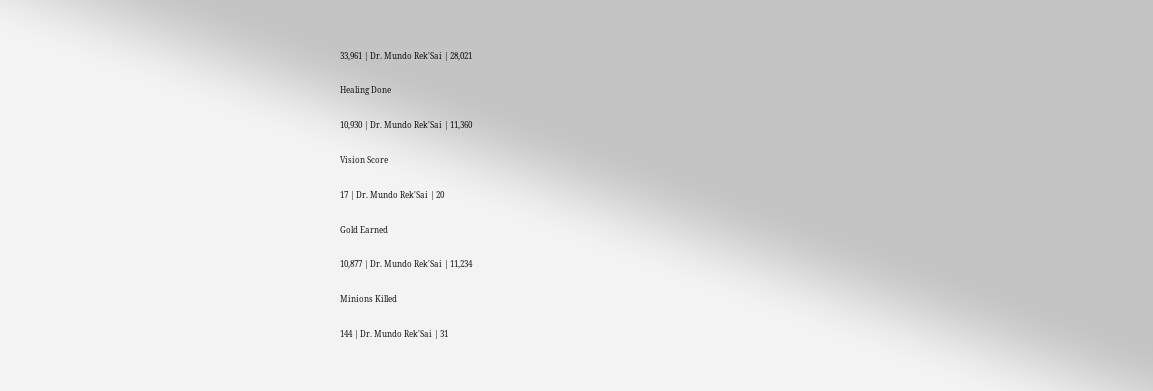33,961 | Dr. Mundo Rek'Sai | 28,021

Healing Done

10,930 | Dr. Mundo Rek'Sai | 11,360

Vision Score

17 | Dr. Mundo Rek'Sai | 20

Gold Earned

10,877 | Dr. Mundo Rek'Sai | 11,234

Minions Killed

144 | Dr. Mundo Rek'Sai | 31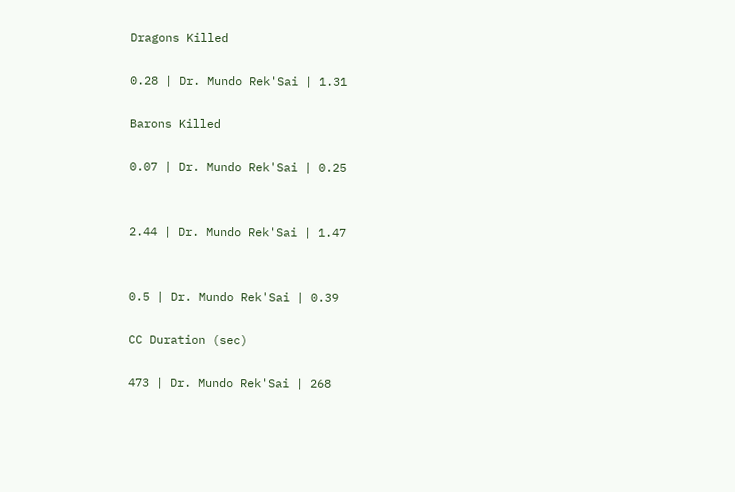Dragons Killed

0.28 | Dr. Mundo Rek'Sai | 1.31

Barons Killed

0.07 | Dr. Mundo Rek'Sai | 0.25


2.44 | Dr. Mundo Rek'Sai | 1.47


0.5 | Dr. Mundo Rek'Sai | 0.39

CC Duration (sec)

473 | Dr. Mundo Rek'Sai | 268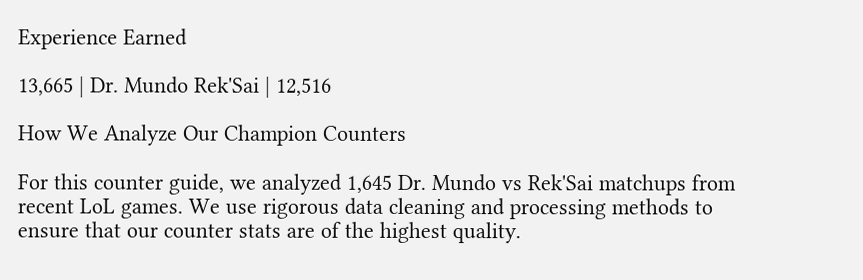Experience Earned

13,665 | Dr. Mundo Rek'Sai | 12,516

How We Analyze Our Champion Counters

For this counter guide, we analyzed 1,645 Dr. Mundo vs Rek'Sai matchups from recent LoL games. We use rigorous data cleaning and processing methods to ensure that our counter stats are of the highest quality.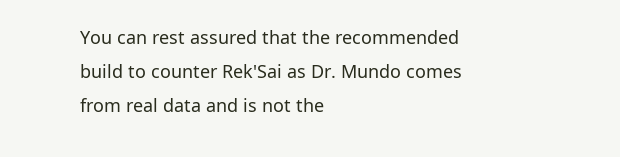You can rest assured that the recommended build to counter Rek'Sai as Dr. Mundo comes from real data and is not the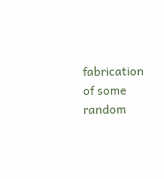fabrication of some random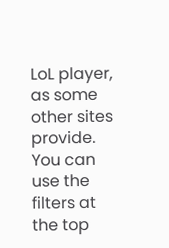LoL player, as some other sites provide. You can use the filters at the top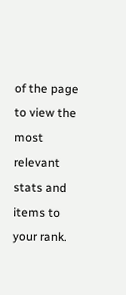of the page to view the most relevant stats and items to your rank.